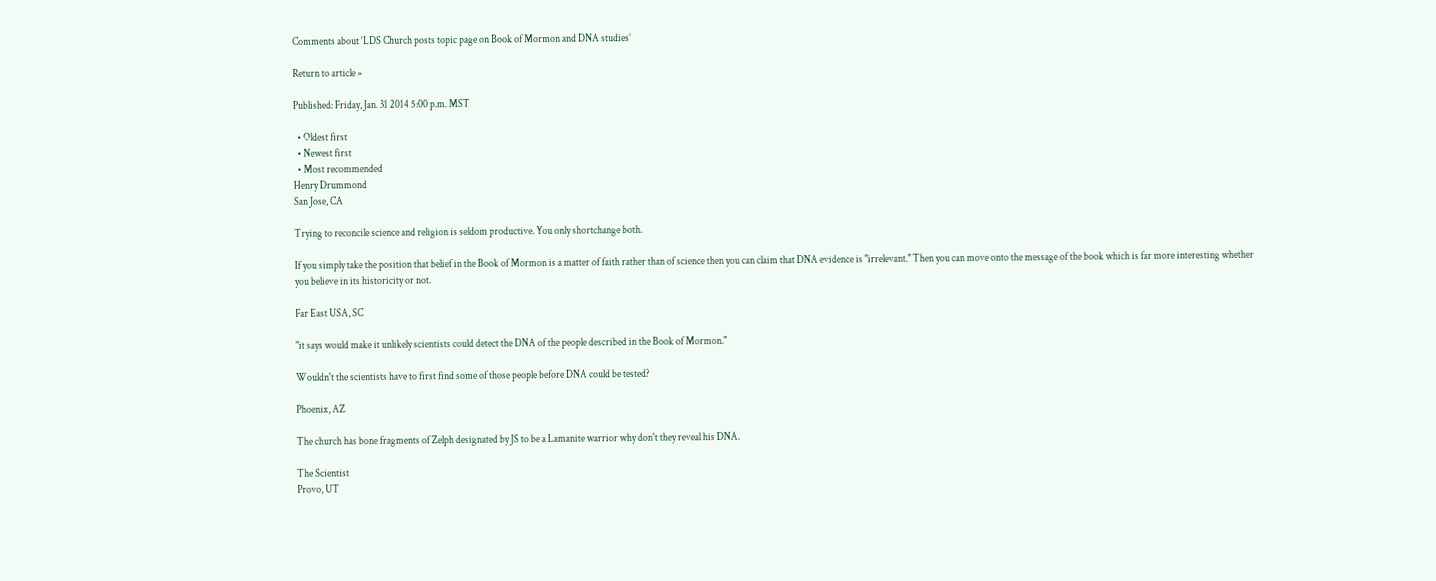Comments about ‘LDS Church posts topic page on Book of Mormon and DNA studies’

Return to article »

Published: Friday, Jan. 31 2014 5:00 p.m. MST

  • Oldest first
  • Newest first
  • Most recommended
Henry Drummond
San Jose, CA

Trying to reconcile science and religion is seldom productive. You only shortchange both.

If you simply take the position that belief in the Book of Mormon is a matter of faith rather than of science then you can claim that DNA evidence is "irrelevant." Then you can move onto the message of the book which is far more interesting whether you believe in its historicity or not.

Far East USA, SC

"it says would make it unlikely scientists could detect the DNA of the people described in the Book of Mormon."

Wouldn't the scientists have to first find some of those people before DNA could be tested?

Phoenix, AZ

The church has bone fragments of Zelph designated by JS to be a Lamanite warrior why don't they reveal his DNA.

The Scientist
Provo, UT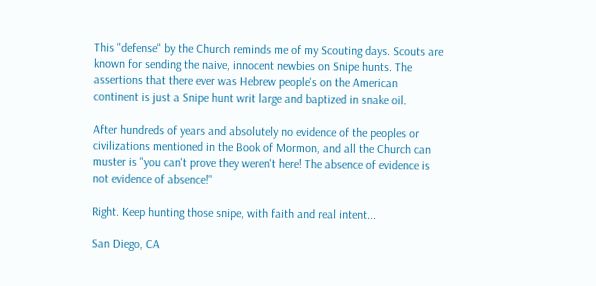This "defense" by the Church reminds me of my Scouting days. Scouts are known for sending the naive, innocent newbies on Snipe hunts. The assertions that there ever was Hebrew people's on the American continent is just a Snipe hunt writ large and baptized in snake oil.

After hundreds of years and absolutely no evidence of the peoples or civilizations mentioned in the Book of Mormon, and all the Church can muster is "you can't prove they weren't here! The absence of evidence is not evidence of absence!"

Right. Keep hunting those snipe, with faith and real intent...

San Diego, CA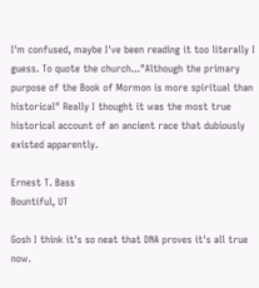I'm confused, maybe I've been reading it too literally I guess. To quote the church..."Although the primary purpose of the Book of Mormon is more spiritual than historical" Really I thought it was the most true historical account of an ancient race that dubiously existed apparently.

Ernest T. Bass
Bountiful, UT

Gosh I think it's so neat that DNA proves it's all true now.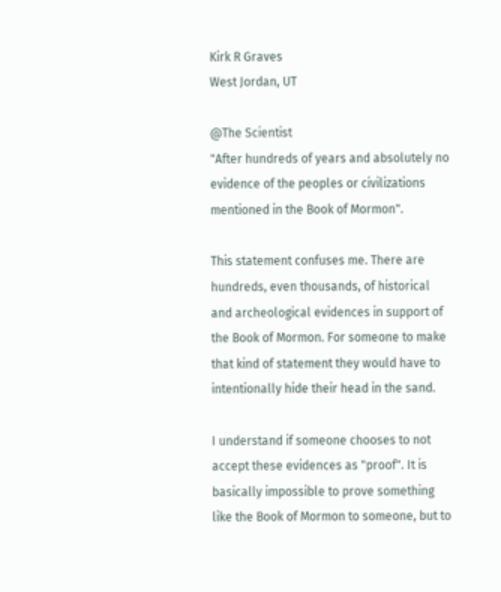Kirk R Graves
West Jordan, UT

@The Scientist
"After hundreds of years and absolutely no evidence of the peoples or civilizations mentioned in the Book of Mormon".

This statement confuses me. There are hundreds, even thousands, of historical and archeological evidences in support of the Book of Mormon. For someone to make that kind of statement they would have to intentionally hide their head in the sand.

I understand if someone chooses to not accept these evidences as "proof". It is basically impossible to prove something like the Book of Mormon to someone, but to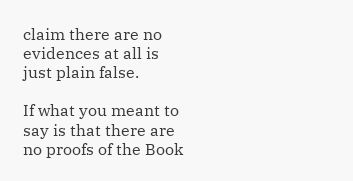claim there are no evidences at all is just plain false.

If what you meant to say is that there are no proofs of the Book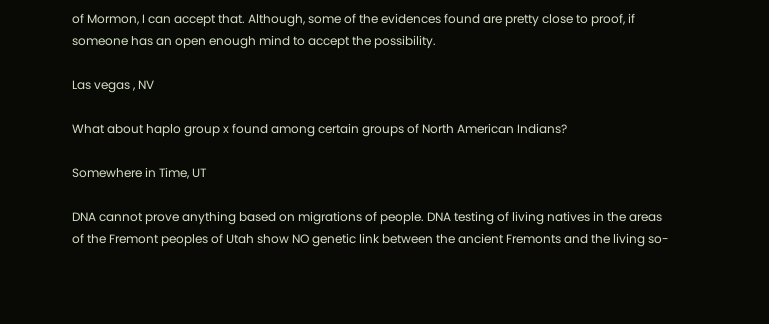of Mormon, I can accept that. Although, some of the evidences found are pretty close to proof, if someone has an open enough mind to accept the possibility.

Las vegas , NV

What about haplo group x found among certain groups of North American Indians?

Somewhere in Time, UT

DNA cannot prove anything based on migrations of people. DNA testing of living natives in the areas of the Fremont peoples of Utah show NO genetic link between the ancient Fremonts and the living so-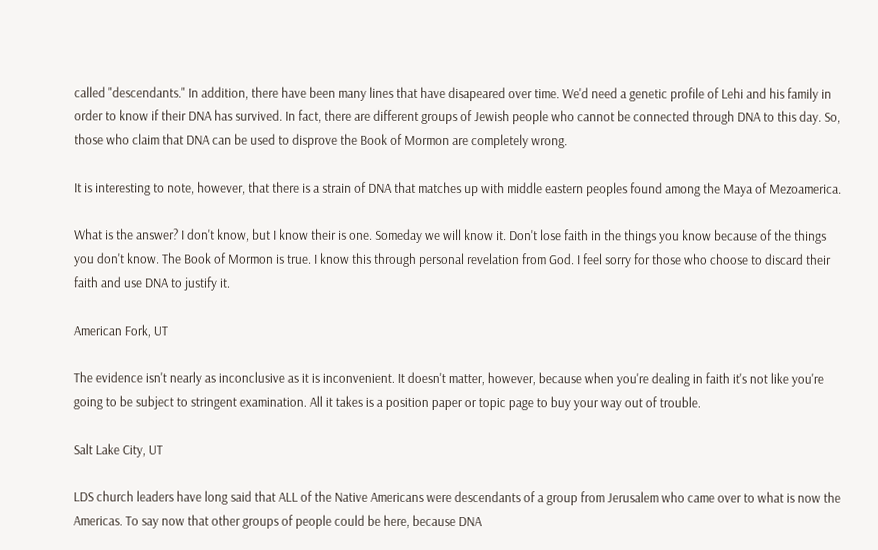called "descendants." In addition, there have been many lines that have disapeared over time. We'd need a genetic profile of Lehi and his family in order to know if their DNA has survived. In fact, there are different groups of Jewish people who cannot be connected through DNA to this day. So, those who claim that DNA can be used to disprove the Book of Mormon are completely wrong.

It is interesting to note, however, that there is a strain of DNA that matches up with middle eastern peoples found among the Maya of Mezoamerica.

What is the answer? I don't know, but I know their is one. Someday we will know it. Don't lose faith in the things you know because of the things you don't know. The Book of Mormon is true. I know this through personal revelation from God. I feel sorry for those who choose to discard their faith and use DNA to justify it.

American Fork, UT

The evidence isn't nearly as inconclusive as it is inconvenient. It doesn't matter, however, because when you're dealing in faith it's not like you're going to be subject to stringent examination. All it takes is a position paper or topic page to buy your way out of trouble.

Salt Lake City, UT

LDS church leaders have long said that ALL of the Native Americans were descendants of a group from Jerusalem who came over to what is now the Americas. To say now that other groups of people could be here, because DNA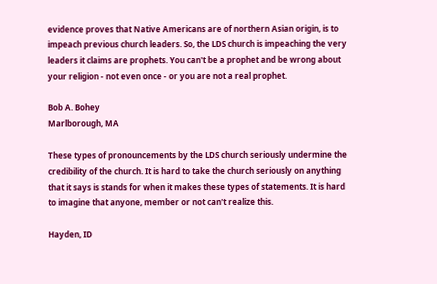evidence proves that Native Americans are of northern Asian origin, is to impeach previous church leaders. So, the LDS church is impeaching the very leaders it claims are prophets. You can't be a prophet and be wrong about your religion - not even once - or you are not a real prophet.

Bob A. Bohey
Marlborough, MA

These types of pronouncements by the LDS church seriously undermine the credibility of the church. It is hard to take the church seriously on anything that it says is stands for when it makes these types of statements. It is hard to imagine that anyone, member or not can't realize this.

Hayden, ID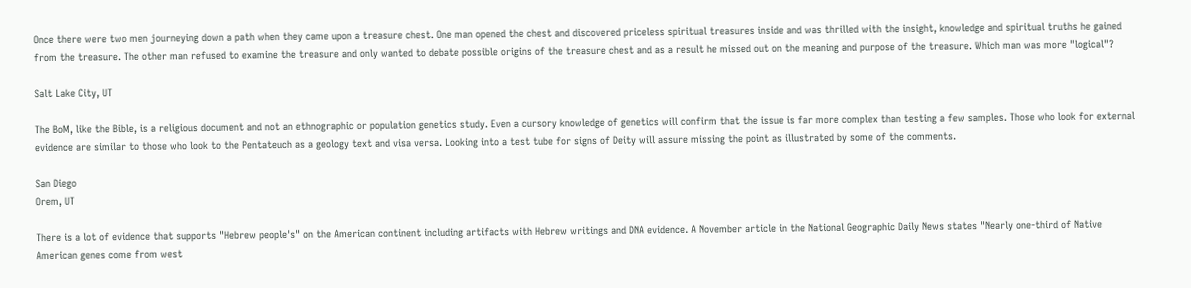Once there were two men journeying down a path when they came upon a treasure chest. One man opened the chest and discovered priceless spiritual treasures inside and was thrilled with the insight, knowledge and spiritual truths he gained from the treasure. The other man refused to examine the treasure and only wanted to debate possible origins of the treasure chest and as a result he missed out on the meaning and purpose of the treasure. Which man was more "logical"?

Salt Lake City, UT

The BoM, like the Bible, is a religious document and not an ethnographic or population genetics study. Even a cursory knowledge of genetics will confirm that the issue is far more complex than testing a few samples. Those who look for external evidence are similar to those who look to the Pentateuch as a geology text and visa versa. Looking into a test tube for signs of Deity will assure missing the point as illustrated by some of the comments.

San Diego
Orem, UT

There is a lot of evidence that supports "Hebrew people's" on the American continent including artifacts with Hebrew writings and DNA evidence. A November article in the National Geographic Daily News states "Nearly one-third of Native American genes come from west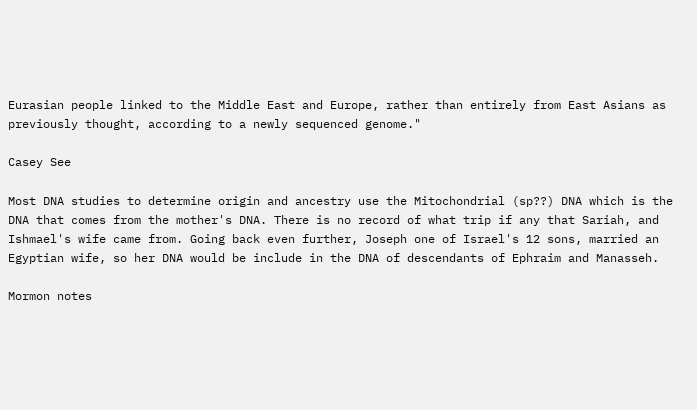Eurasian people linked to the Middle East and Europe, rather than entirely from East Asians as previously thought, according to a newly sequenced genome."

Casey See

Most DNA studies to determine origin and ancestry use the Mitochondrial (sp??) DNA which is the DNA that comes from the mother's DNA. There is no record of what trip if any that Sariah, and Ishmael's wife came from. Going back even further, Joseph one of Israel's 12 sons, married an Egyptian wife, so her DNA would be include in the DNA of descendants of Ephraim and Manasseh.

Mormon notes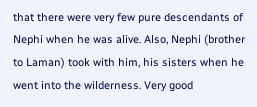that there were very few pure descendants of Nephi when he was alive. Also, Nephi (brother to Laman) took with him, his sisters when he went into the wilderness. Very good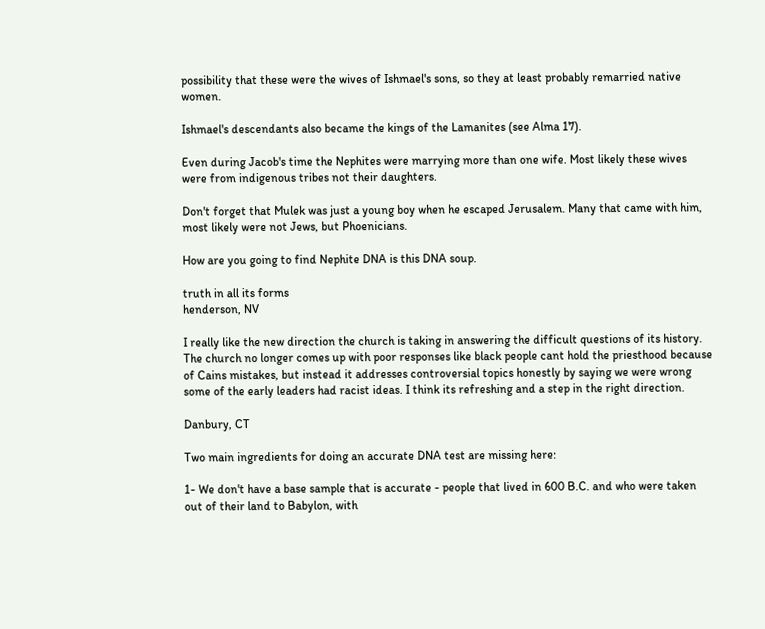possibility that these were the wives of Ishmael's sons, so they at least probably remarried native women.

Ishmael's descendants also became the kings of the Lamanites (see Alma 17).

Even during Jacob's time the Nephites were marrying more than one wife. Most likely these wives were from indigenous tribes not their daughters.

Don't forget that Mulek was just a young boy when he escaped Jerusalem. Many that came with him, most likely were not Jews, but Phoenicians.

How are you going to find Nephite DNA is this DNA soup.

truth in all its forms
henderson, NV

I really like the new direction the church is taking in answering the difficult questions of its history. The church no longer comes up with poor responses like black people cant hold the priesthood because of Cains mistakes, but instead it addresses controversial topics honestly by saying we were wrong some of the early leaders had racist ideas. I think its refreshing and a step in the right direction.

Danbury, CT

Two main ingredients for doing an accurate DNA test are missing here:

1- We don't have a base sample that is accurate - people that lived in 600 B.C. and who were taken out of their land to Babylon, with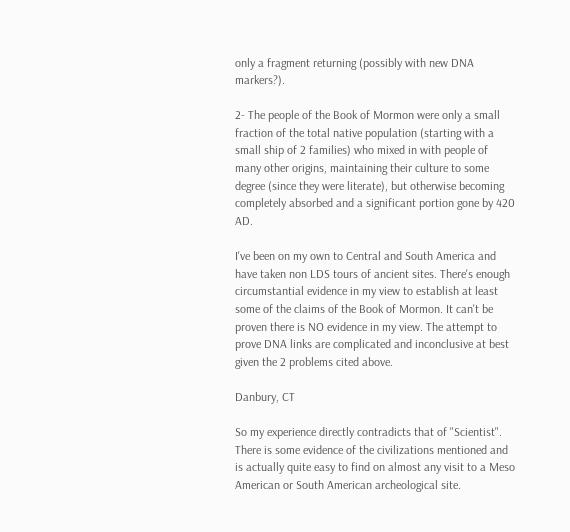only a fragment returning (possibly with new DNA markers?).

2- The people of the Book of Mormon were only a small fraction of the total native population (starting with a small ship of 2 families) who mixed in with people of many other origins, maintaining their culture to some degree (since they were literate), but otherwise becoming completely absorbed and a significant portion gone by 420 AD.

I've been on my own to Central and South America and have taken non LDS tours of ancient sites. There's enough circumstantial evidence in my view to establish at least some of the claims of the Book of Mormon. It can't be proven there is NO evidence in my view. The attempt to prove DNA links are complicated and inconclusive at best given the 2 problems cited above.

Danbury, CT

So my experience directly contradicts that of "Scientist". There is some evidence of the civilizations mentioned and is actually quite easy to find on almost any visit to a Meso American or South American archeological site.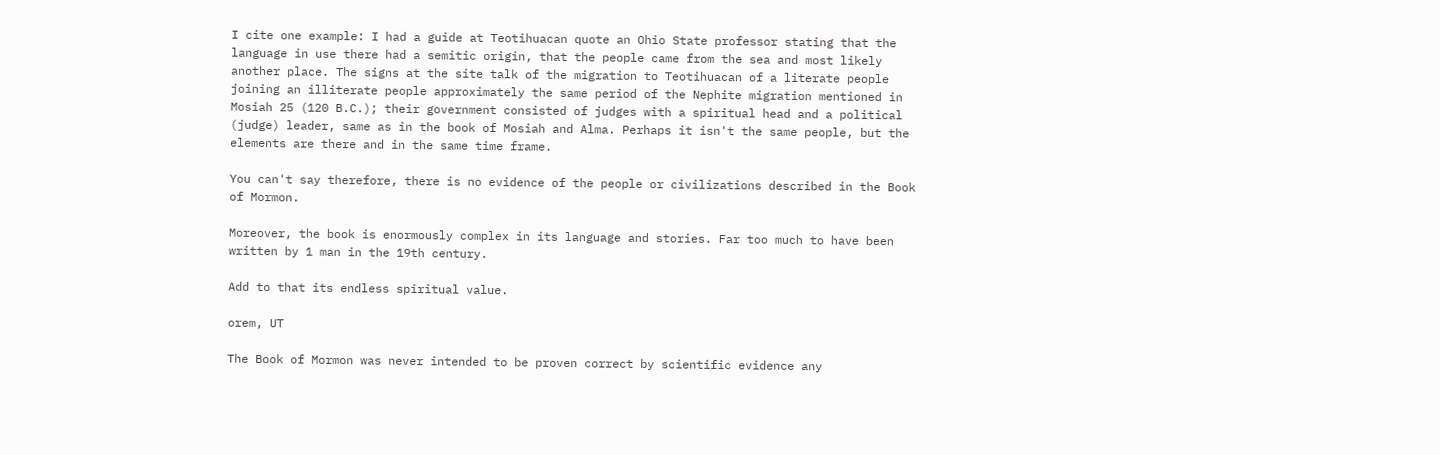I cite one example: I had a guide at Teotihuacan quote an Ohio State professor stating that the language in use there had a semitic origin, that the people came from the sea and most likely another place. The signs at the site talk of the migration to Teotihuacan of a literate people joining an illiterate people approximately the same period of the Nephite migration mentioned in Mosiah 25 (120 B.C.); their government consisted of judges with a spiritual head and a political (judge) leader, same as in the book of Mosiah and Alma. Perhaps it isn't the same people, but the elements are there and in the same time frame.

You can't say therefore, there is no evidence of the people or civilizations described in the Book of Mormon.

Moreover, the book is enormously complex in its language and stories. Far too much to have been written by 1 man in the 19th century.

Add to that its endless spiritual value.

orem, UT

The Book of Mormon was never intended to be proven correct by scientific evidence any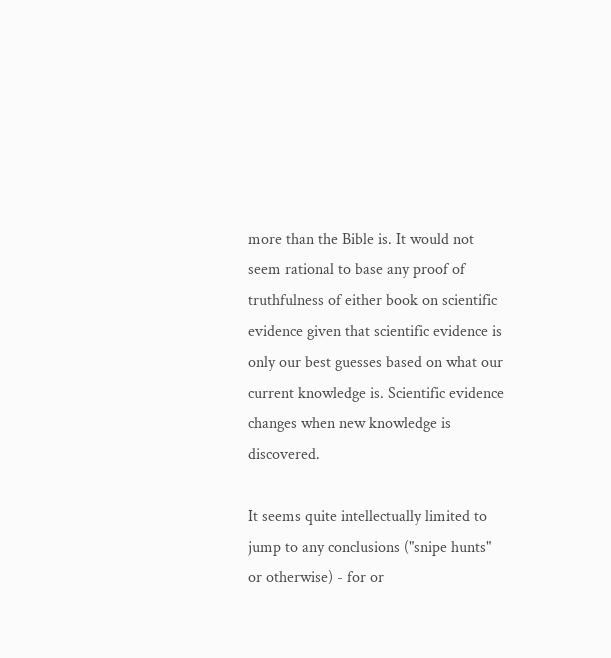more than the Bible is. It would not seem rational to base any proof of truthfulness of either book on scientific evidence given that scientific evidence is only our best guesses based on what our current knowledge is. Scientific evidence changes when new knowledge is discovered.

It seems quite intellectually limited to jump to any conclusions ("snipe hunts" or otherwise) - for or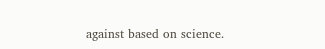against based on science.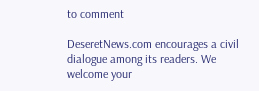to comment

DeseretNews.com encourages a civil dialogue among its readers. We welcome your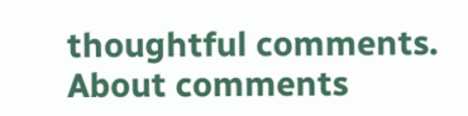thoughtful comments.
About comments